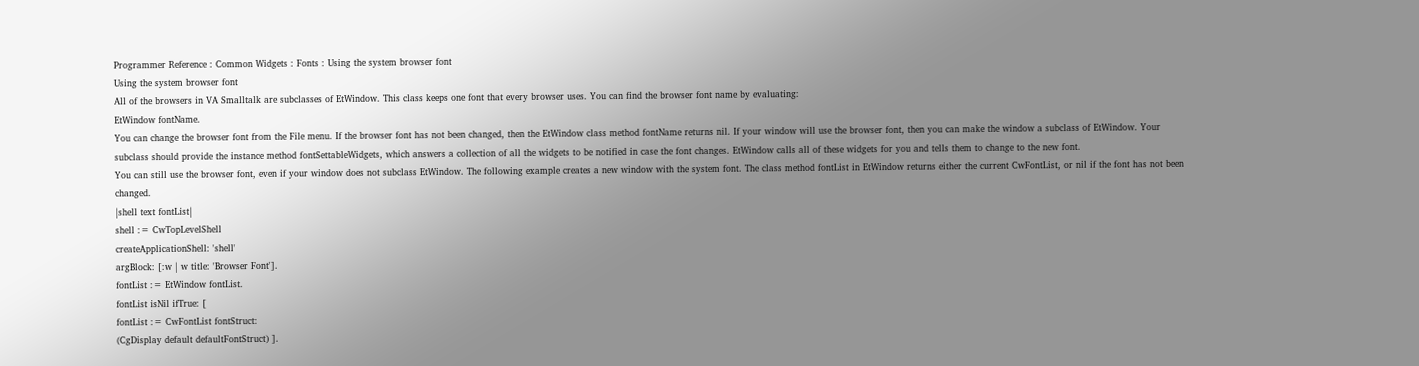Programmer Reference : Common Widgets : Fonts : Using the system browser font
Using the system browser font
All of the browsers in VA Smalltalk are subclasses of EtWindow. This class keeps one font that every browser uses. You can find the browser font name by evaluating:
EtWindow fontName.
You can change the browser font from the File menu. If the browser font has not been changed, then the EtWindow class method fontName returns nil. If your window will use the browser font, then you can make the window a subclass of EtWindow. Your subclass should provide the instance method fontSettableWidgets, which answers a collection of all the widgets to be notified in case the font changes. EtWindow calls all of these widgets for you and tells them to change to the new font.
You can still use the browser font, even if your window does not subclass EtWindow. The following example creates a new window with the system font. The class method fontList in EtWindow returns either the current CwFontList, or nil if the font has not been changed.
|shell text fontList|
shell := CwTopLevelShell
createApplicationShell: 'shell'
argBlock: [:w | w title: 'Browser Font'].
fontList := EtWindow fontList.
fontList isNil ifTrue: [
fontList := CwFontList fontStruct:
(CgDisplay default defaultFontStruct) ].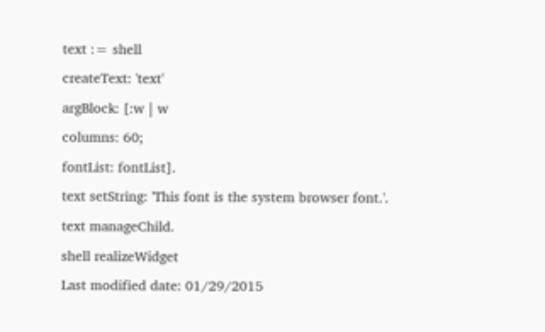text := shell
createText: 'text'
argBlock: [:w | w
columns: 60;
fontList: fontList].
text setString: 'This font is the system browser font.'.
text manageChild.
shell realizeWidget
Last modified date: 01/29/2015